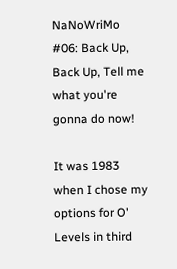NaNoWriMo #06: Back Up, Back Up, Tell me what you're gonna do now!

It was 1983 when I chose my options for O' Levels in third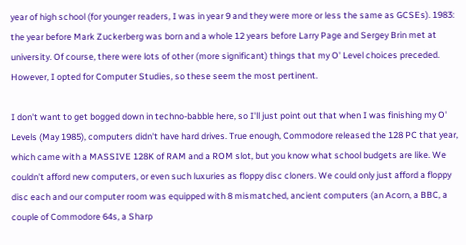year of high school (for younger readers, I was in year 9 and they were more or less the same as GCSEs). 1983: the year before Mark Zuckerberg was born and a whole 12 years before Larry Page and Sergey Brin met at university. Of course, there were lots of other (more significant) things that my O' Level choices preceded. However, I opted for Computer Studies, so these seem the most pertinent.

I don't want to get bogged down in techno-babble here, so I'll just point out that when I was finishing my O' Levels (May 1985), computers didn't have hard drives. True enough, Commodore released the 128 PC that year, which came with a MASSIVE 128K of RAM and a ROM slot, but you know what school budgets are like. We couldn't afford new computers, or even such luxuries as floppy disc cloners. We could only just afford a floppy disc each and our computer room was equipped with 8 mismatched, ancient computers (an Acorn, a BBC, a couple of Commodore 64s, a Sharp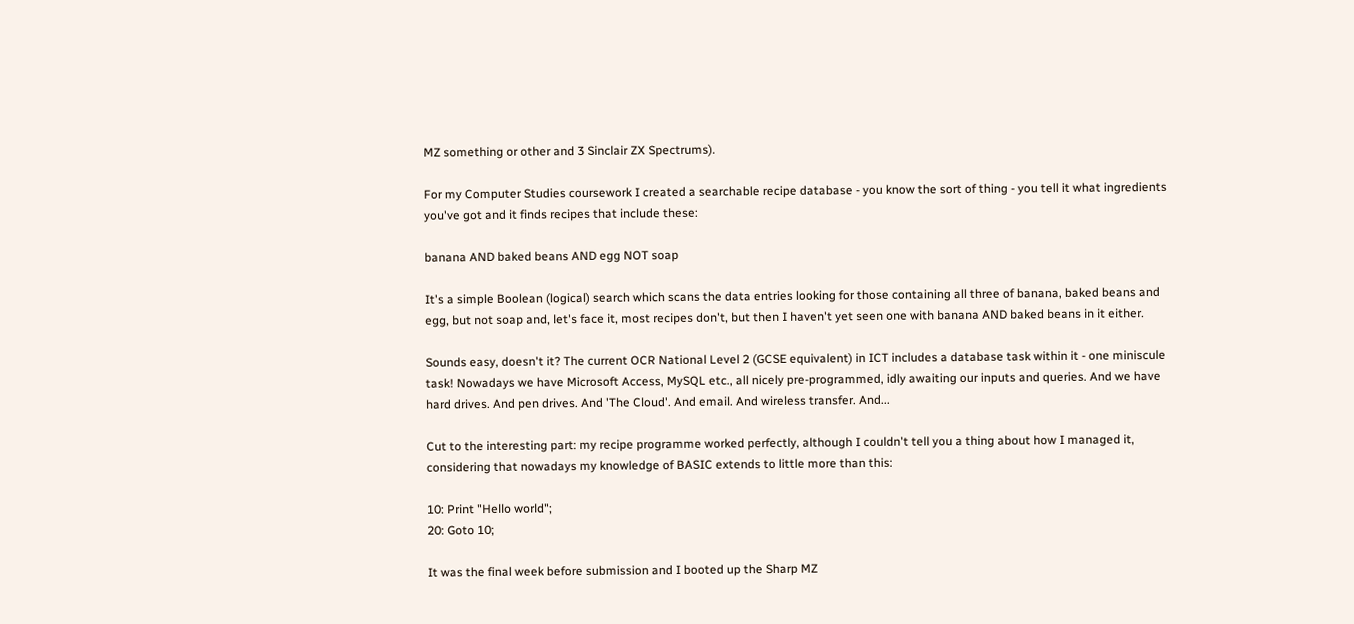MZ something or other and 3 Sinclair ZX Spectrums).

For my Computer Studies coursework I created a searchable recipe database - you know the sort of thing - you tell it what ingredients you've got and it finds recipes that include these:

banana AND baked beans AND egg NOT soap

It's a simple Boolean (logical) search which scans the data entries looking for those containing all three of banana, baked beans and egg, but not soap and, let's face it, most recipes don't, but then I haven't yet seen one with banana AND baked beans in it either.

Sounds easy, doesn't it? The current OCR National Level 2 (GCSE equivalent) in ICT includes a database task within it - one miniscule task! Nowadays we have Microsoft Access, MySQL etc., all nicely pre-programmed, idly awaiting our inputs and queries. And we have hard drives. And pen drives. And 'The Cloud'. And email. And wireless transfer. And...

Cut to the interesting part: my recipe programme worked perfectly, although I couldn't tell you a thing about how I managed it, considering that nowadays my knowledge of BASIC extends to little more than this:

10: Print "Hello world";
20: Goto 10;

It was the final week before submission and I booted up the Sharp MZ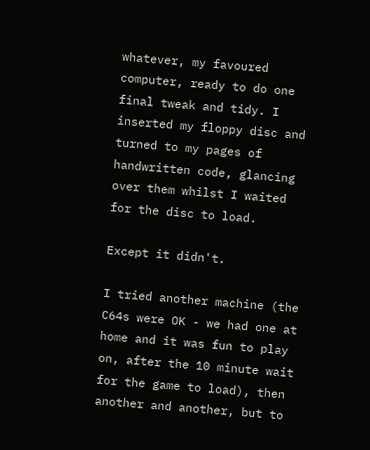whatever, my favoured computer, ready to do one final tweak and tidy. I inserted my floppy disc and turned to my pages of handwritten code, glancing over them whilst I waited for the disc to load.

Except it didn't.

I tried another machine (the C64s were OK - we had one at home and it was fun to play on, after the 10 minute wait for the game to load), then another and another, but to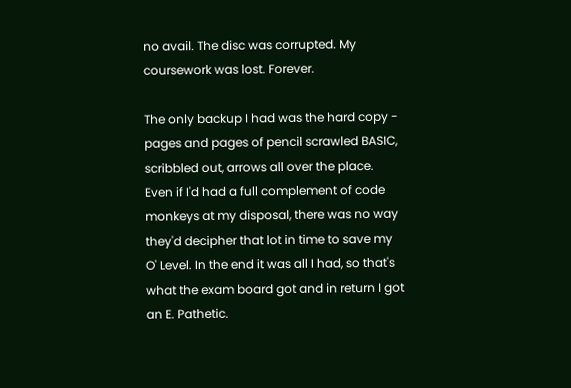no avail. The disc was corrupted. My coursework was lost. Forever.

The only backup I had was the hard copy - pages and pages of pencil scrawled BASIC, scribbled out, arrows all over the place. Even if I'd had a full complement of code monkeys at my disposal, there was no way they'd decipher that lot in time to save my O' Level. In the end it was all I had, so that's what the exam board got and in return I got an E. Pathetic.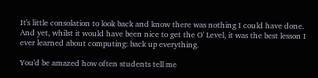It's little consolation to look back and know there was nothing I could have done. And yet, whilst it would have been nice to get the O' Level, it was the best lesson I ever learned about computing: back up everything.

You'd be amazed how often students tell me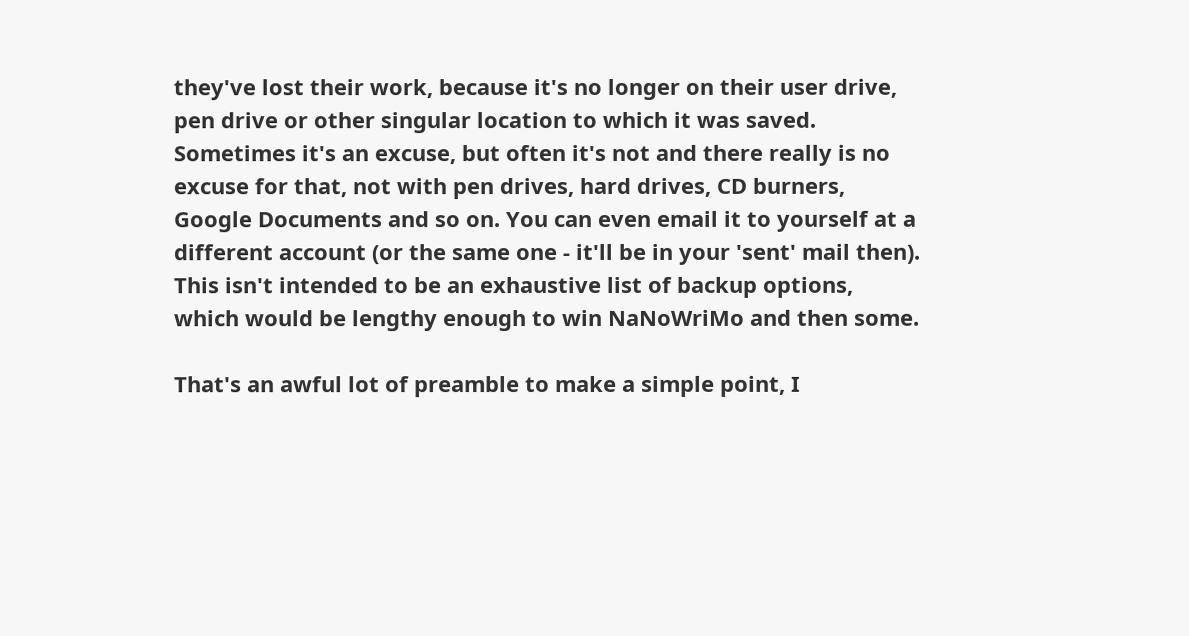they've lost their work, because it's no longer on their user drive, pen drive or other singular location to which it was saved. Sometimes it's an excuse, but often it's not and there really is no excuse for that, not with pen drives, hard drives, CD burners, Google Documents and so on. You can even email it to yourself at a different account (or the same one - it'll be in your 'sent' mail then). This isn't intended to be an exhaustive list of backup options, which would be lengthy enough to win NaNoWriMo and then some.

That's an awful lot of preamble to make a simple point, I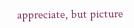appreciate, but picture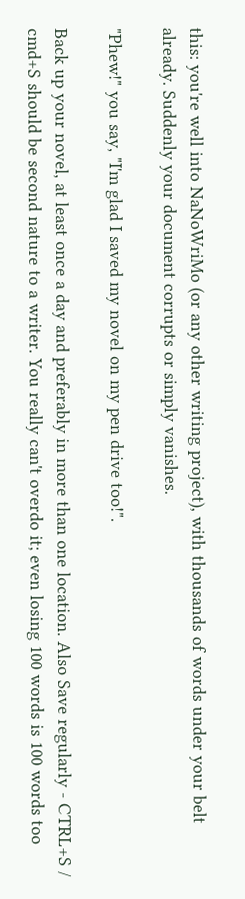this: you're well into NaNoWriMo (or any other writing project), with thousands of words under your belt already. Suddenly your document corrupts or simply vanishes.

"Phew!" you say, "I'm glad I saved my novel on my pen drive too!".

Back up your novel, at least once a day and preferably in more than one location. Also Save regularly - CTRL+S / cmd+S should be second nature to a writer. You really can't overdo it; even losing 100 words is 100 words too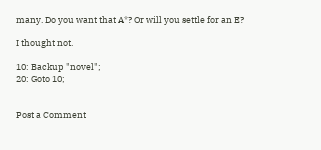many. Do you want that A*? Or will you settle for an E?

I thought not.

10: Backup "novel";
20: Goto 10;


Post a Comment